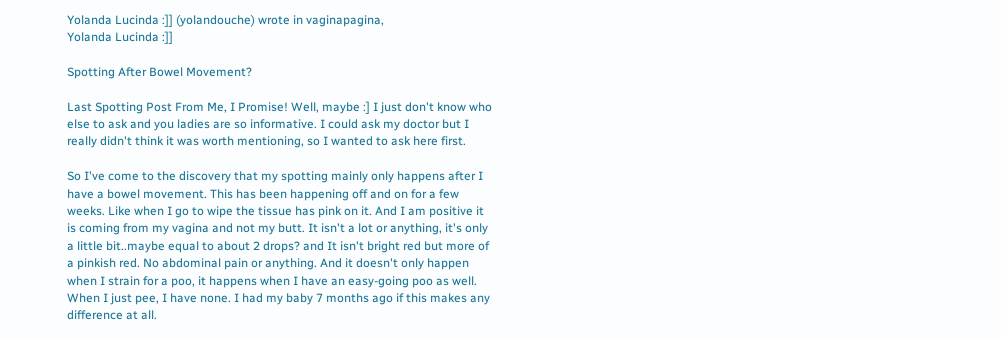Yolanda Lucinda :]] (yolandouche) wrote in vaginapagina,
Yolanda Lucinda :]]

Spotting After Bowel Movement?

Last Spotting Post From Me, I Promise! Well, maybe :] I just don't know who else to ask and you ladies are so informative. I could ask my doctor but I really didn't think it was worth mentioning, so I wanted to ask here first.

So I've come to the discovery that my spotting mainly only happens after I have a bowel movement. This has been happening off and on for a few weeks. Like when I go to wipe the tissue has pink on it. And I am positive it is coming from my vagina and not my butt. It isn't a lot or anything, it's only a little bit..maybe equal to about 2 drops? and It isn't bright red but more of a pinkish red. No abdominal pain or anything. And it doesn't only happen when I strain for a poo, it happens when I have an easy-going poo as well. When I just pee, I have none. I had my baby 7 months ago if this makes any difference at all.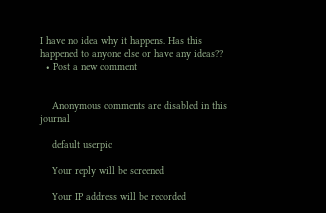I have no idea why it happens. Has this happened to anyone else or have any ideas??
  • Post a new comment


    Anonymous comments are disabled in this journal

    default userpic

    Your reply will be screened

    Your IP address will be recorded